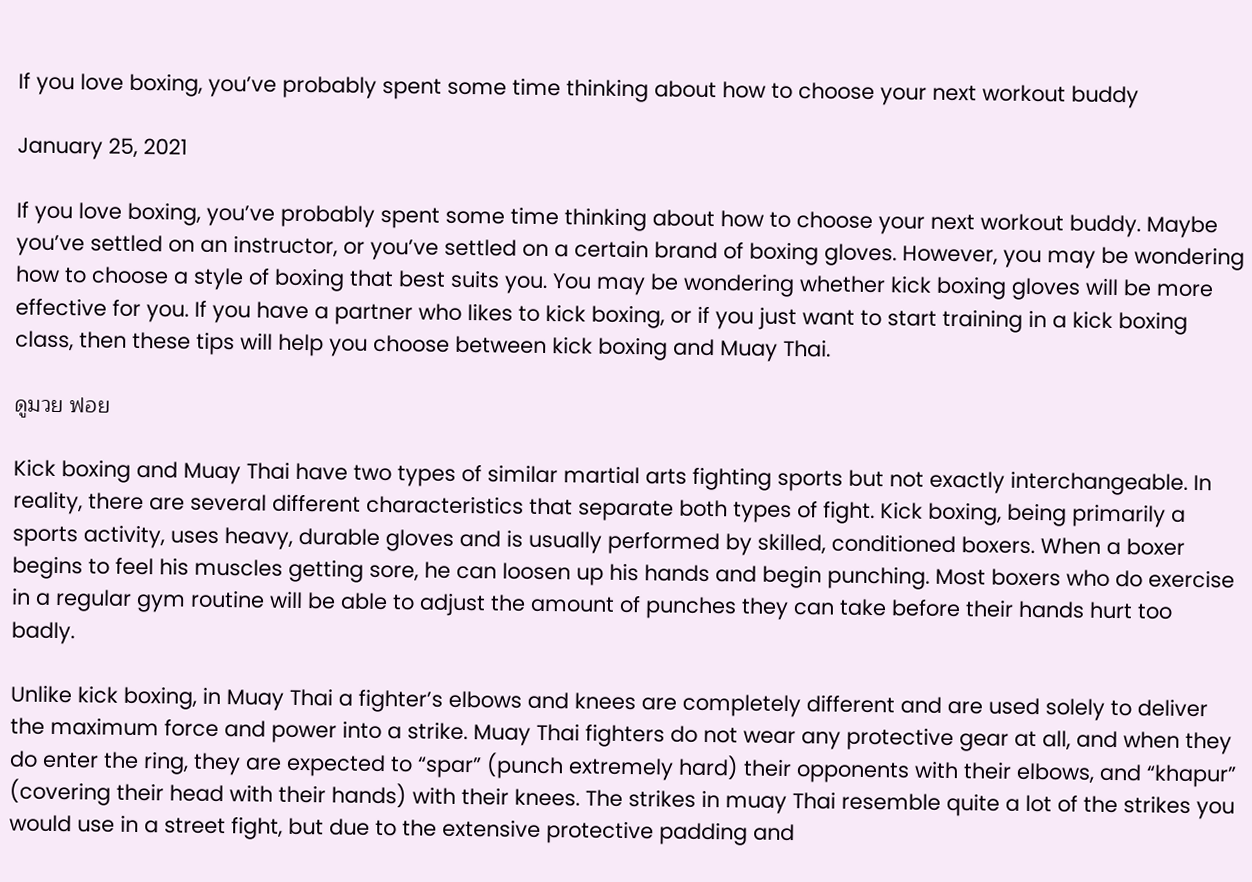If you love boxing, you’ve probably spent some time thinking about how to choose your next workout buddy

January 25, 2021

If you love boxing, you’ve probably spent some time thinking about how to choose your next workout buddy. Maybe you’ve settled on an instructor, or you’ve settled on a certain brand of boxing gloves. However, you may be wondering how to choose a style of boxing that best suits you. You may be wondering whether kick boxing gloves will be more effective for you. If you have a partner who likes to kick boxing, or if you just want to start training in a kick boxing class, then these tips will help you choose between kick boxing and Muay Thai.

ดูมวย ฟอย

Kick boxing and Muay Thai have two types of similar martial arts fighting sports but not exactly interchangeable. In reality, there are several different characteristics that separate both types of fight. Kick boxing, being primarily a sports activity, uses heavy, durable gloves and is usually performed by skilled, conditioned boxers. When a boxer begins to feel his muscles getting sore, he can loosen up his hands and begin punching. Most boxers who do exercise in a regular gym routine will be able to adjust the amount of punches they can take before their hands hurt too badly.

Unlike kick boxing, in Muay Thai a fighter’s elbows and knees are completely different and are used solely to deliver the maximum force and power into a strike. Muay Thai fighters do not wear any protective gear at all, and when they do enter the ring, they are expected to “spar” (punch extremely hard) their opponents with their elbows, and “khapur” (covering their head with their hands) with their knees. The strikes in muay Thai resemble quite a lot of the strikes you would use in a street fight, but due to the extensive protective padding and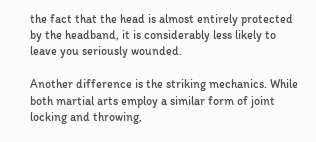the fact that the head is almost entirely protected by the headband, it is considerably less likely to leave you seriously wounded.

Another difference is the striking mechanics. While both martial arts employ a similar form of joint locking and throwing,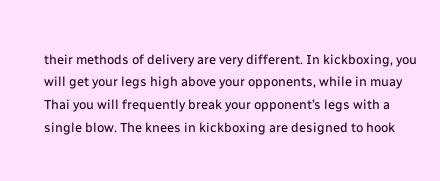their methods of delivery are very different. In kickboxing, you will get your legs high above your opponents, while in muay Thai you will frequently break your opponent’s legs with a single blow. The knees in kickboxing are designed to hook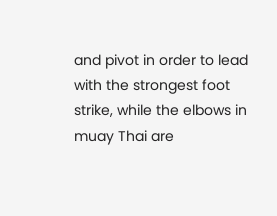and pivot in order to lead with the strongest foot strike, while the elbows in muay Thai are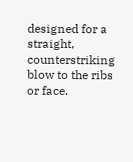designed for a straight, counterstriking blow to the ribs or face.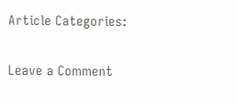Article Categories:

Leave a Comment